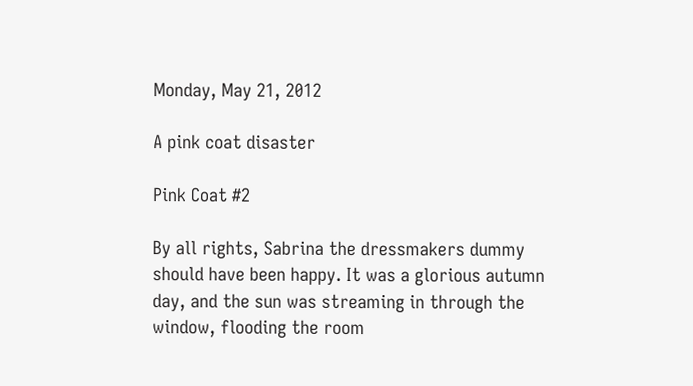Monday, May 21, 2012

A pink coat disaster

Pink Coat #2

By all rights, Sabrina the dressmakers dummy should have been happy. It was a glorious autumn day, and the sun was streaming in through the window, flooding the room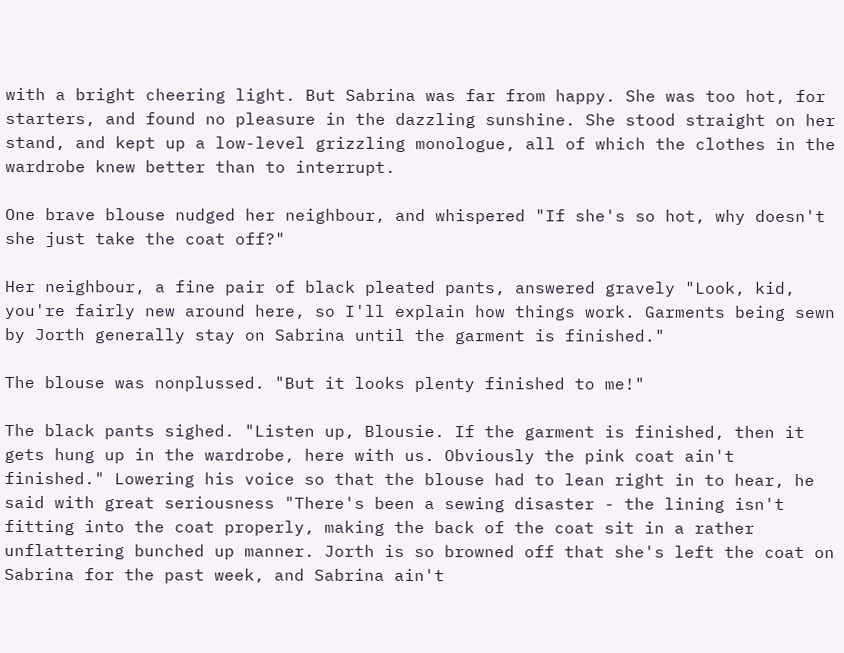with a bright cheering light. But Sabrina was far from happy. She was too hot, for starters, and found no pleasure in the dazzling sunshine. She stood straight on her stand, and kept up a low-level grizzling monologue, all of which the clothes in the wardrobe knew better than to interrupt.

One brave blouse nudged her neighbour, and whispered "If she's so hot, why doesn't she just take the coat off?"

Her neighbour, a fine pair of black pleated pants, answered gravely "Look, kid, you're fairly new around here, so I'll explain how things work. Garments being sewn by Jorth generally stay on Sabrina until the garment is finished."

The blouse was nonplussed. "But it looks plenty finished to me!"

The black pants sighed. "Listen up, Blousie. If the garment is finished, then it gets hung up in the wardrobe, here with us. Obviously the pink coat ain't finished." Lowering his voice so that the blouse had to lean right in to hear, he said with great seriousness "There's been a sewing disaster - the lining isn't fitting into the coat properly, making the back of the coat sit in a rather unflattering bunched up manner. Jorth is so browned off that she's left the coat on Sabrina for the past week, and Sabrina ain't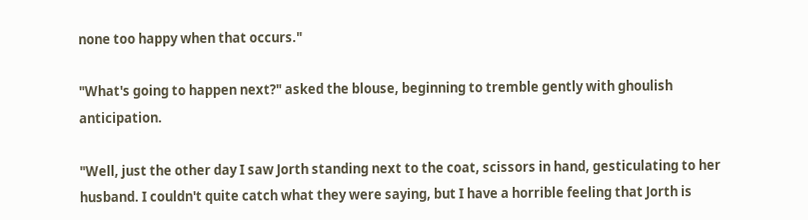none too happy when that occurs."

"What's going to happen next?" asked the blouse, beginning to tremble gently with ghoulish anticipation.

"Well, just the other day I saw Jorth standing next to the coat, scissors in hand, gesticulating to her husband. I couldn't quite catch what they were saying, but I have a horrible feeling that Jorth is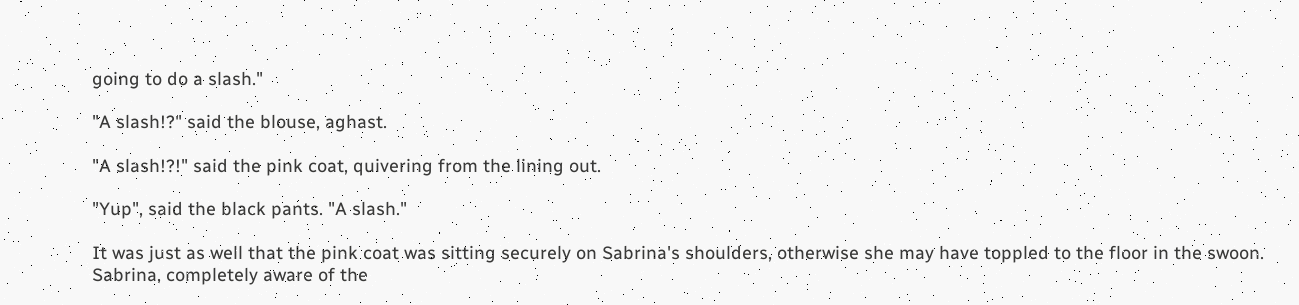going to do a slash."

"A slash!?" said the blouse, aghast.

"A slash!?!" said the pink coat, quivering from the lining out.

"Yup", said the black pants. "A slash."

It was just as well that the pink coat was sitting securely on Sabrina's shoulders, otherwise she may have toppled to the floor in the swoon. Sabrina, completely aware of the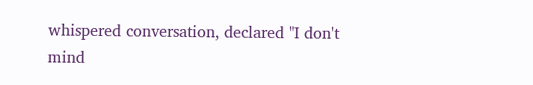whispered conversation, declared "I don't mind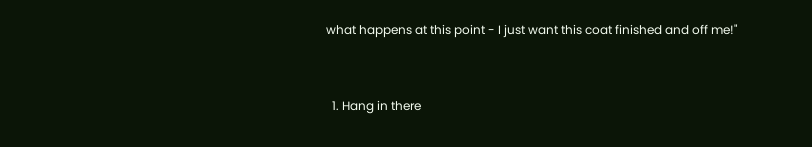what happens at this point - I just want this coat finished and off me!"


  1. Hang in there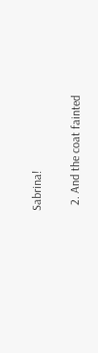Sabrina!

  2. And the coat fainted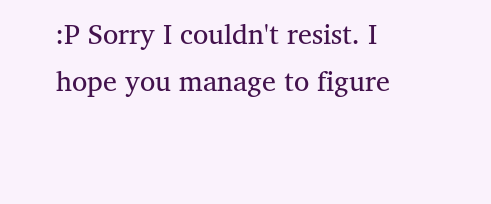:P Sorry I couldn't resist. I hope you manage to figure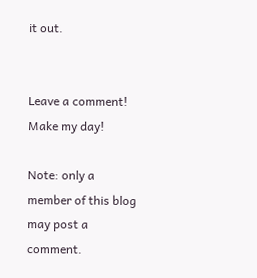it out.


Leave a comment! Make my day!

Note: only a member of this blog may post a comment.